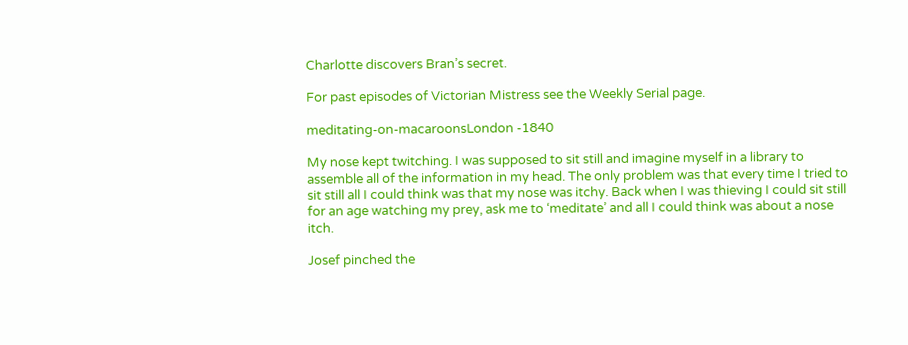Charlotte discovers Bran’s secret.

For past episodes of Victorian Mistress see the Weekly Serial page.

meditating-on-macaroonsLondon -1840

My nose kept twitching. I was supposed to sit still and imagine myself in a library to assemble all of the information in my head. The only problem was that every time I tried to sit still all I could think was that my nose was itchy. Back when I was thieving I could sit still for an age watching my prey, ask me to ‘meditate’ and all I could think was about a nose itch.

Josef pinched the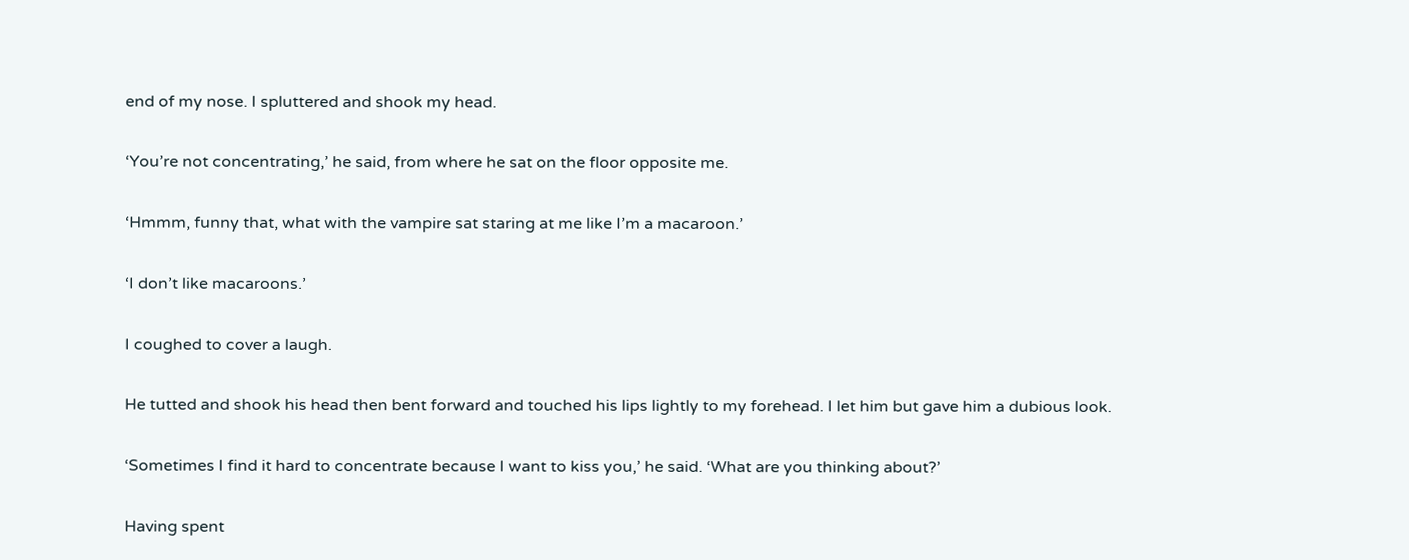end of my nose. I spluttered and shook my head.

‘You’re not concentrating,’ he said, from where he sat on the floor opposite me.

‘Hmmm, funny that, what with the vampire sat staring at me like I’m a macaroon.’

‘I don’t like macaroons.’

I coughed to cover a laugh.

He tutted and shook his head then bent forward and touched his lips lightly to my forehead. I let him but gave him a dubious look.

‘Sometimes I find it hard to concentrate because I want to kiss you,’ he said. ‘What are you thinking about?’

Having spent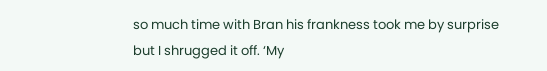so much time with Bran his frankness took me by surprise but I shrugged it off. ‘My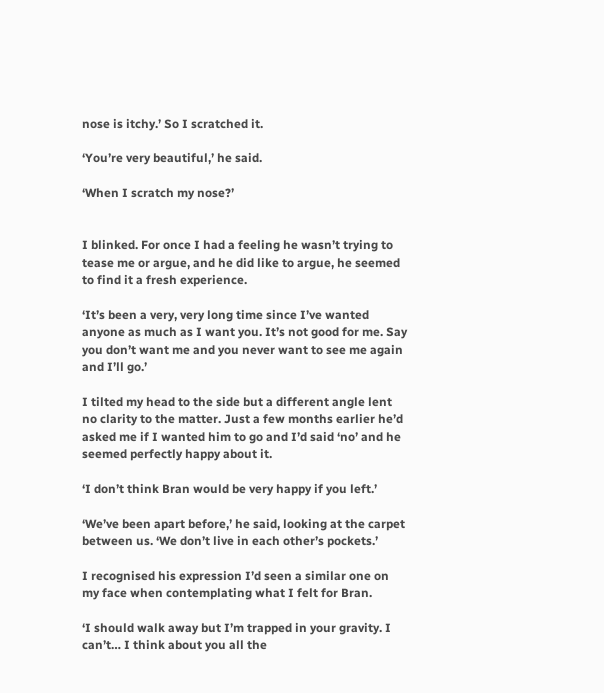nose is itchy.’ So I scratched it.

‘You’re very beautiful,’ he said.

‘When I scratch my nose?’


I blinked. For once I had a feeling he wasn’t trying to tease me or argue, and he did like to argue, he seemed to find it a fresh experience.

‘It’s been a very, very long time since I’ve wanted anyone as much as I want you. It’s not good for me. Say you don’t want me and you never want to see me again and I’ll go.’

I tilted my head to the side but a different angle lent no clarity to the matter. Just a few months earlier he’d asked me if I wanted him to go and I’d said ‘no’ and he seemed perfectly happy about it.

‘I don’t think Bran would be very happy if you left.’

‘We’ve been apart before,’ he said, looking at the carpet between us. ‘We don’t live in each other’s pockets.’

I recognised his expression I’d seen a similar one on my face when contemplating what I felt for Bran.

‘I should walk away but I’m trapped in your gravity. I can’t… I think about you all the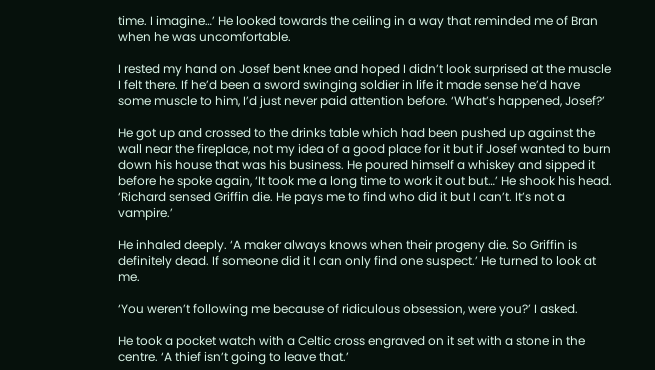time. I imagine…’ He looked towards the ceiling in a way that reminded me of Bran when he was uncomfortable.

I rested my hand on Josef bent knee and hoped I didn’t look surprised at the muscle I felt there. If he’d been a sword swinging soldier in life it made sense he’d have some muscle to him, I’d just never paid attention before. ‘What’s happened, Josef?’

He got up and crossed to the drinks table which had been pushed up against the wall near the fireplace, not my idea of a good place for it but if Josef wanted to burn down his house that was his business. He poured himself a whiskey and sipped it before he spoke again, ‘It took me a long time to work it out but…’ He shook his head. ‘Richard sensed Griffin die. He pays me to find who did it but I can’t. It’s not a vampire.’

He inhaled deeply. ‘A maker always knows when their progeny die. So Griffin is definitely dead. If someone did it I can only find one suspect.’ He turned to look at me.

‘You weren’t following me because of ridiculous obsession, were you?’ I asked.

He took a pocket watch with a Celtic cross engraved on it set with a stone in the centre. ‘A thief isn’t going to leave that.’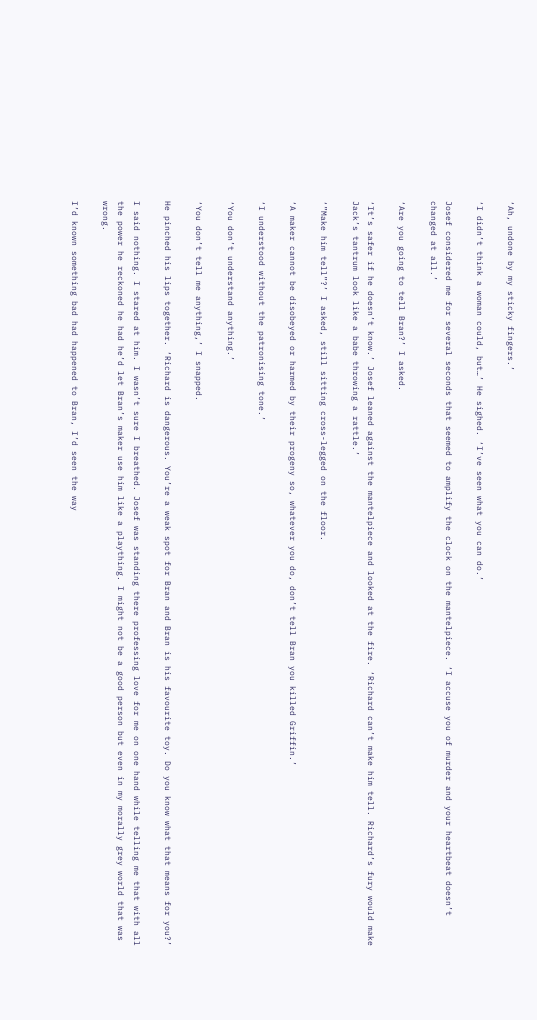‘Ah, undone by my sticky fingers.’

‘I didn’t think a woman could, but…’ He sighed. ‘I’ve seen what you can do.’

Josef considered me for several seconds that seemed to amplify the clock on the mantelpiece. ‘I accuse you of murder and your heartbeat doesn’t changed at all.’

‘Are you going to tell Bran?’ I asked.

‘It’s safer if he doesn’t know.’ Josef leaned against the mantelpiece and looked at the fire. ‘Richard can’t make him tell. Richard’s fury would make Jack’s tantrum look like a babe throwing a rattle.’

‘”Make him tell”?’ I asked, still sitting cross-legged on the floor.

‘A maker cannot be disobeyed or harmed by their progeny so, whatever you do, don’t tell Bran you killed Griffin.’

‘I understood without the patronising tone.’

‘You don’t understand anything.’

‘You don’t tell me anything,’ I snapped.

He pinched his lips together. ‘Richard is dangerous. You’re a weak spot for Bran and Bran is his favourite toy. Do you know what that means for you?’

I said nothing. I stared at him. I wasn’t sure I breathed. Josef was standing there professing love for me on one hand while telling me that with all the power he reckoned he had he’d let Bran’s maker use him like a plaything. I might not be a good person but even in my morally grey world that was wrong.

I’d known something bad had happened to Bran, I’d seen the way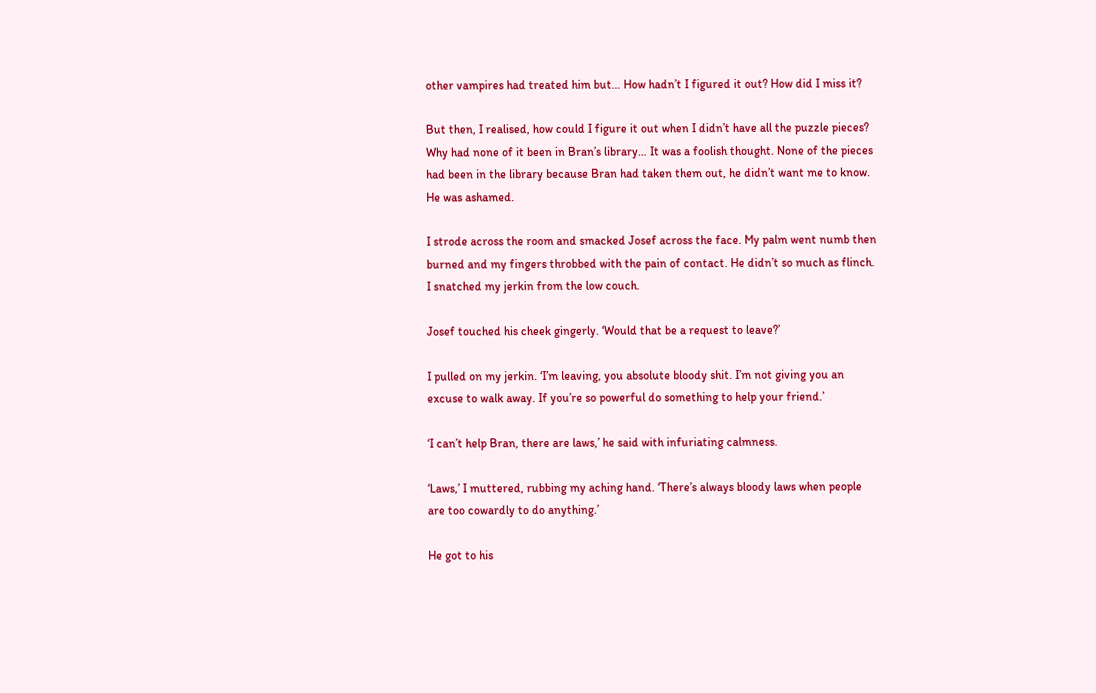other vampires had treated him but… How hadn’t I figured it out? How did I miss it?

But then, I realised, how could I figure it out when I didn’t have all the puzzle pieces? Why had none of it been in Bran’s library… It was a foolish thought. None of the pieces had been in the library because Bran had taken them out, he didn’t want me to know. He was ashamed.

I strode across the room and smacked Josef across the face. My palm went numb then burned and my fingers throbbed with the pain of contact. He didn’t so much as flinch. I snatched my jerkin from the low couch.

Josef touched his cheek gingerly. ‘Would that be a request to leave?’

I pulled on my jerkin. ‘I’m leaving, you absolute bloody shit. I’m not giving you an excuse to walk away. If you’re so powerful do something to help your friend.’

‘I can’t help Bran, there are laws,’ he said with infuriating calmness.

‘Laws,’ I muttered, rubbing my aching hand. ‘There’s always bloody laws when people are too cowardly to do anything.’

He got to his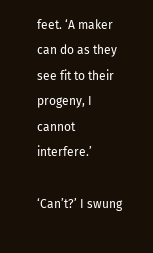feet. ‘A maker can do as they see fit to their progeny, I cannot interfere.’

‘Can’t?’ I swung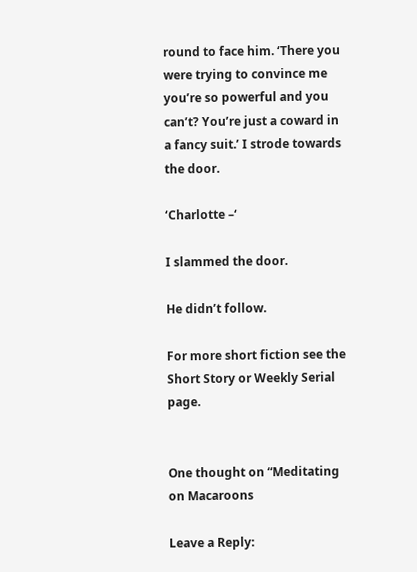round to face him. ‘There you were trying to convince me you’re so powerful and you can’t? You’re just a coward in a fancy suit.’ I strode towards the door.

‘Charlotte –‘

I slammed the door.

He didn’t follow.

For more short fiction see the Short Story or Weekly Serial page.


One thought on “Meditating on Macaroons

Leave a Reply: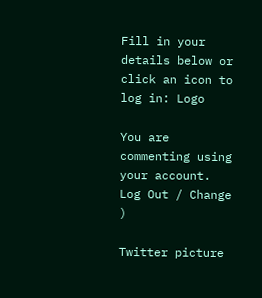Fill in your details below or click an icon to log in: Logo

You are commenting using your account. Log Out / Change )

Twitter picture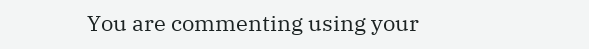You are commenting using your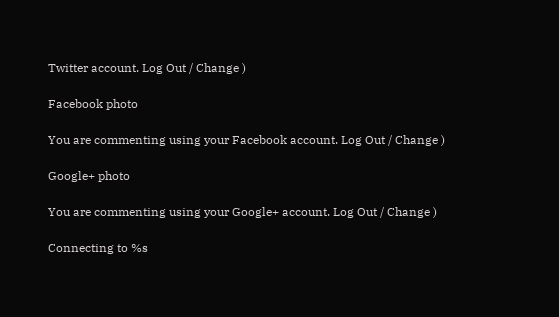Twitter account. Log Out / Change )

Facebook photo

You are commenting using your Facebook account. Log Out / Change )

Google+ photo

You are commenting using your Google+ account. Log Out / Change )

Connecting to %s